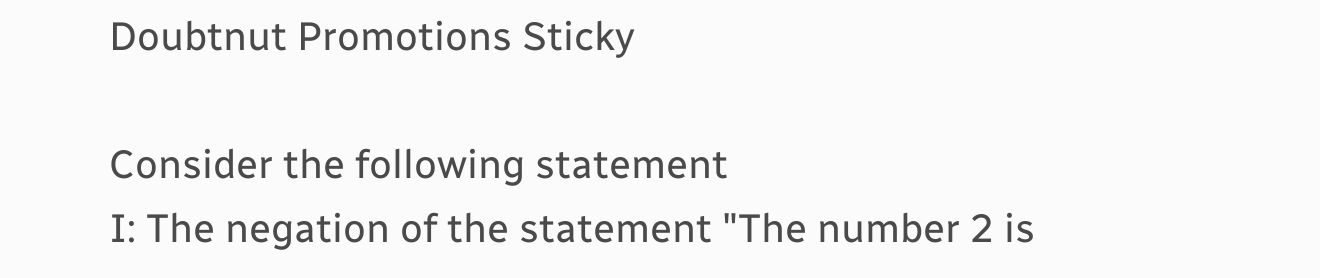Doubtnut Promotions Sticky

Consider the following statement
I: The negation of the statement "The number 2 is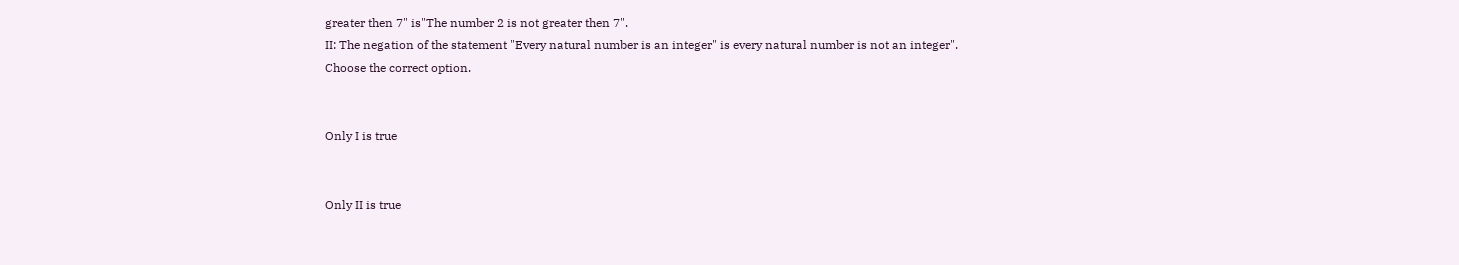greater then 7" is"The number 2 is not greater then 7".
II: The negation of the statement "Every natural number is an integer" is every natural number is not an integer".
Choose the correct option.


Only I is true


Only II is true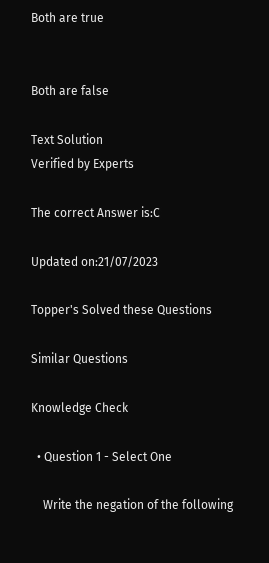Both are true


Both are false

Text Solution
Verified by Experts

The correct Answer is:C

Updated on:21/07/2023

Topper's Solved these Questions

Similar Questions

Knowledge Check

  • Question 1 - Select One

    Write the negation of the following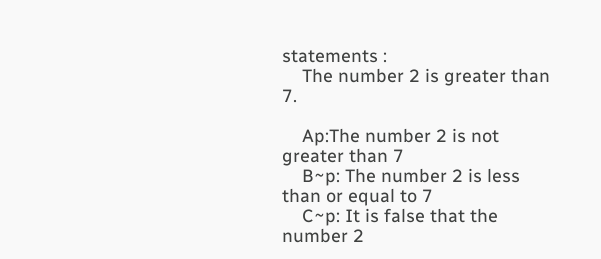statements :
    The number 2 is greater than 7.

    Ap:The number 2 is not greater than 7
    B~p: The number 2 is less than or equal to 7
    C~p: It is false that the number 2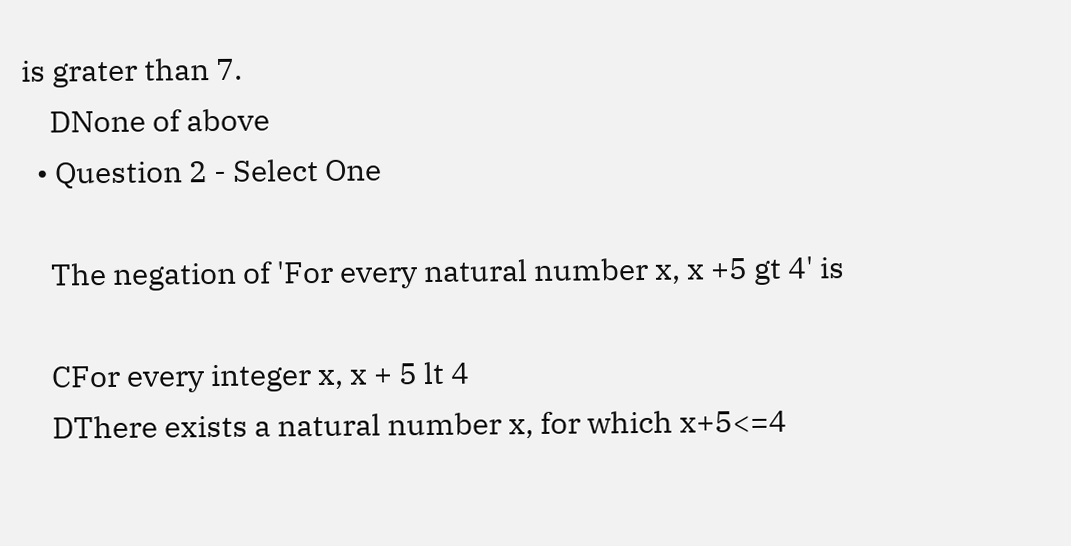is grater than 7.
    DNone of above
  • Question 2 - Select One

    The negation of 'For every natural number x, x +5 gt 4' is

    CFor every integer x, x + 5 lt 4
    DThere exists a natural number x, for which x+5<=4